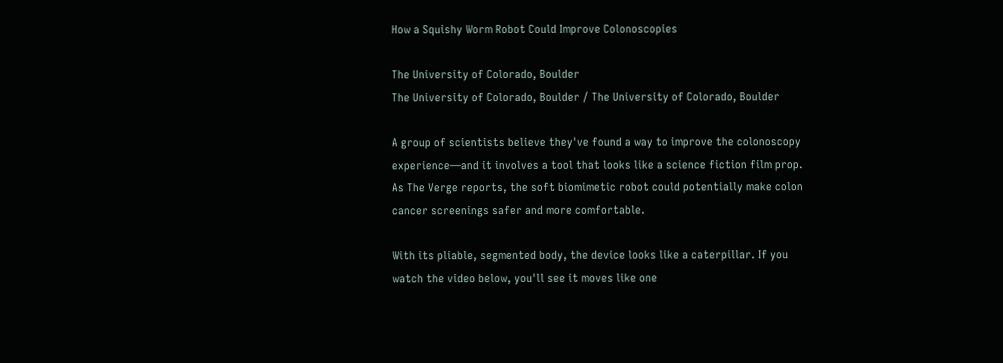How a Squishy Worm Robot Could Improve Colonoscopies

The University of Colorado, Boulder
The University of Colorado, Boulder / The University of Colorado, Boulder

A group of scientists believe they've found a way to improve the colonoscopy experience—and it involves a tool that looks like a science fiction film prop. As The Verge reports, the soft biomimetic robot could potentially make colon cancer screenings safer and more comfortable.

With its pliable, segmented body, the device looks like a caterpillar. If you watch the video below, you'll see it moves like one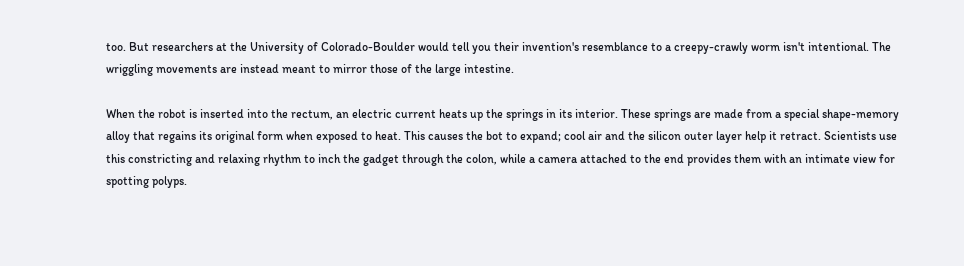too. But researchers at the University of Colorado-Boulder would tell you their invention's resemblance to a creepy-crawly worm isn't intentional. The wriggling movements are instead meant to mirror those of the large intestine.

When the robot is inserted into the rectum, an electric current heats up the springs in its interior. These springs are made from a special shape-memory alloy that regains its original form when exposed to heat. This causes the bot to expand; cool air and the silicon outer layer help it retract. Scientists use this constricting and relaxing rhythm to inch the gadget through the colon, while a camera attached to the end provides them with an intimate view for spotting polyps.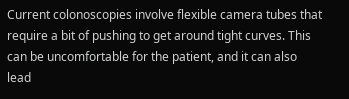Current colonoscopies involve flexible camera tubes that require a bit of pushing to get around tight curves. This can be uncomfortable for the patient, and it can also lead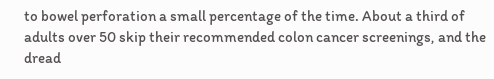to bowel perforation a small percentage of the time. About a third of adults over 50 skip their recommended colon cancer screenings, and the dread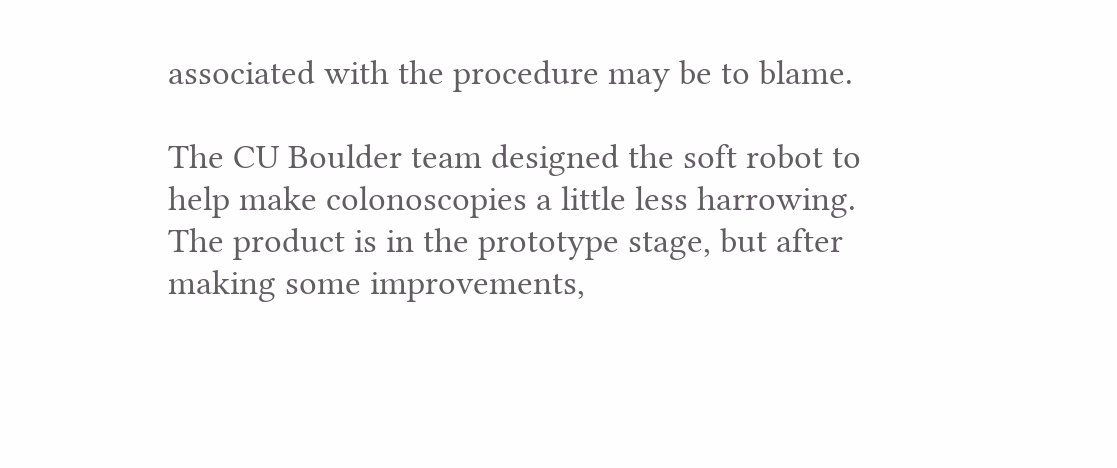associated with the procedure may be to blame.

The CU Boulder team designed the soft robot to help make colonoscopies a little less harrowing. The product is in the prototype stage, but after making some improvements,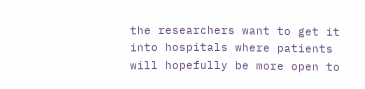the researchers want to get it into hospitals where patients will hopefully be more open to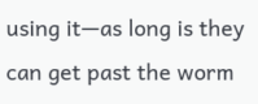using it—as long is they can get past the worm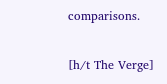comparisons.

[h/t The Verge]